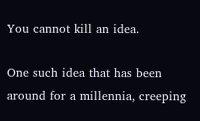You cannot kill an idea.

One such idea that has been around for a millennia, creeping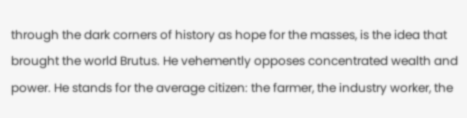through the dark corners of history as hope for the masses, is the idea that brought the world Brutus. He vehemently opposes concentrated wealth and power. He stands for the average citizen: the farmer, the industry worker, the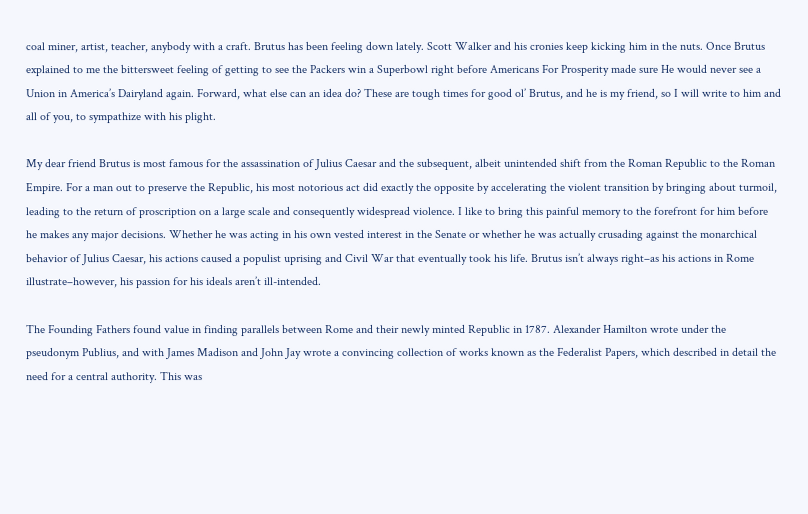coal miner, artist, teacher, anybody with a craft. Brutus has been feeling down lately. Scott Walker and his cronies keep kicking him in the nuts. Once Brutus explained to me the bittersweet feeling of getting to see the Packers win a Superbowl right before Americans For Prosperity made sure He would never see a Union in America’s Dairyland again. Forward, what else can an idea do? These are tough times for good ol’ Brutus, and he is my friend, so I will write to him and all of you, to sympathize with his plight.

My dear friend Brutus is most famous for the assassination of Julius Caesar and the subsequent, albeit unintended shift from the Roman Republic to the Roman Empire. For a man out to preserve the Republic, his most notorious act did exactly the opposite by accelerating the violent transition by bringing about turmoil, leading to the return of proscription on a large scale and consequently widespread violence. I like to bring this painful memory to the forefront for him before he makes any major decisions. Whether he was acting in his own vested interest in the Senate or whether he was actually crusading against the monarchical behavior of Julius Caesar, his actions caused a populist uprising and Civil War that eventually took his life. Brutus isn’t always right–as his actions in Rome illustrate–however, his passion for his ideals aren’t ill-intended.

The Founding Fathers found value in finding parallels between Rome and their newly minted Republic in 1787. Alexander Hamilton wrote under the pseudonym Publius, and with James Madison and John Jay wrote a convincing collection of works known as the Federalist Papers, which described in detail the need for a central authority. This was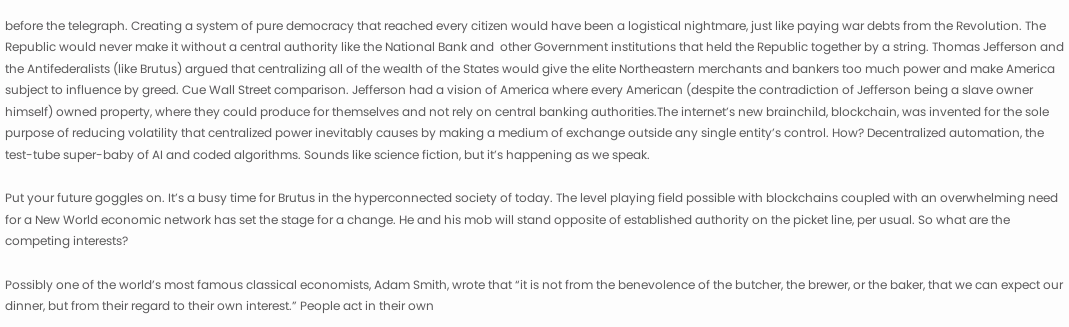before the telegraph. Creating a system of pure democracy that reached every citizen would have been a logistical nightmare, just like paying war debts from the Revolution. The Republic would never make it without a central authority like the National Bank and  other Government institutions that held the Republic together by a string. Thomas Jefferson and the Antifederalists (like Brutus) argued that centralizing all of the wealth of the States would give the elite Northeastern merchants and bankers too much power and make America subject to influence by greed. Cue Wall Street comparison. Jefferson had a vision of America where every American (despite the contradiction of Jefferson being a slave owner himself) owned property, where they could produce for themselves and not rely on central banking authorities.The internet’s new brainchild, blockchain, was invented for the sole purpose of reducing volatility that centralized power inevitably causes by making a medium of exchange outside any single entity’s control. How? Decentralized automation, the test-tube super-baby of AI and coded algorithms. Sounds like science fiction, but it’s happening as we speak.

Put your future goggles on. It’s a busy time for Brutus in the hyperconnected society of today. The level playing field possible with blockchains coupled with an overwhelming need for a New World economic network has set the stage for a change. He and his mob will stand opposite of established authority on the picket line, per usual. So what are the competing interests?

Possibly one of the world’s most famous classical economists, Adam Smith, wrote that “it is not from the benevolence of the butcher, the brewer, or the baker, that we can expect our dinner, but from their regard to their own interest.” People act in their own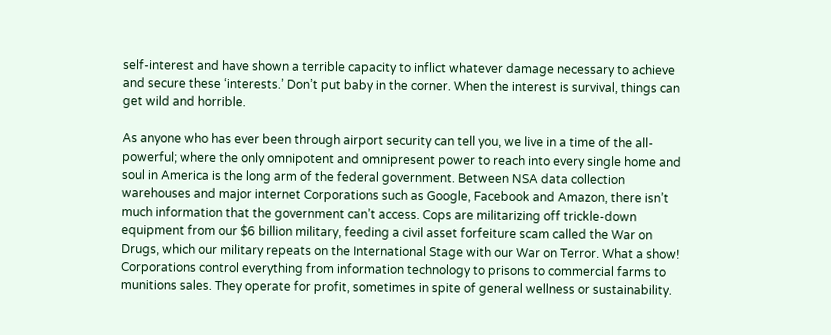self-interest and have shown a terrible capacity to inflict whatever damage necessary to achieve and secure these ‘interests.’ Don’t put baby in the corner. When the interest is survival, things can get wild and horrible.

As anyone who has ever been through airport security can tell you, we live in a time of the all-powerful; where the only omnipotent and omnipresent power to reach into every single home and soul in America is the long arm of the federal government. Between NSA data collection warehouses and major internet Corporations such as Google, Facebook and Amazon, there isn’t much information that the government can’t access. Cops are militarizing off trickle-down equipment from our $6 billion military, feeding a civil asset forfeiture scam called the War on Drugs, which our military repeats on the International Stage with our War on Terror. What a show! Corporations control everything from information technology to prisons to commercial farms to munitions sales. They operate for profit, sometimes in spite of general wellness or sustainability.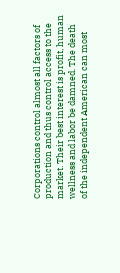Corporations control almost all factors of production and thus control access to the market. Their best interest is profit, human wellness and labor be damned. The death of the independent American can most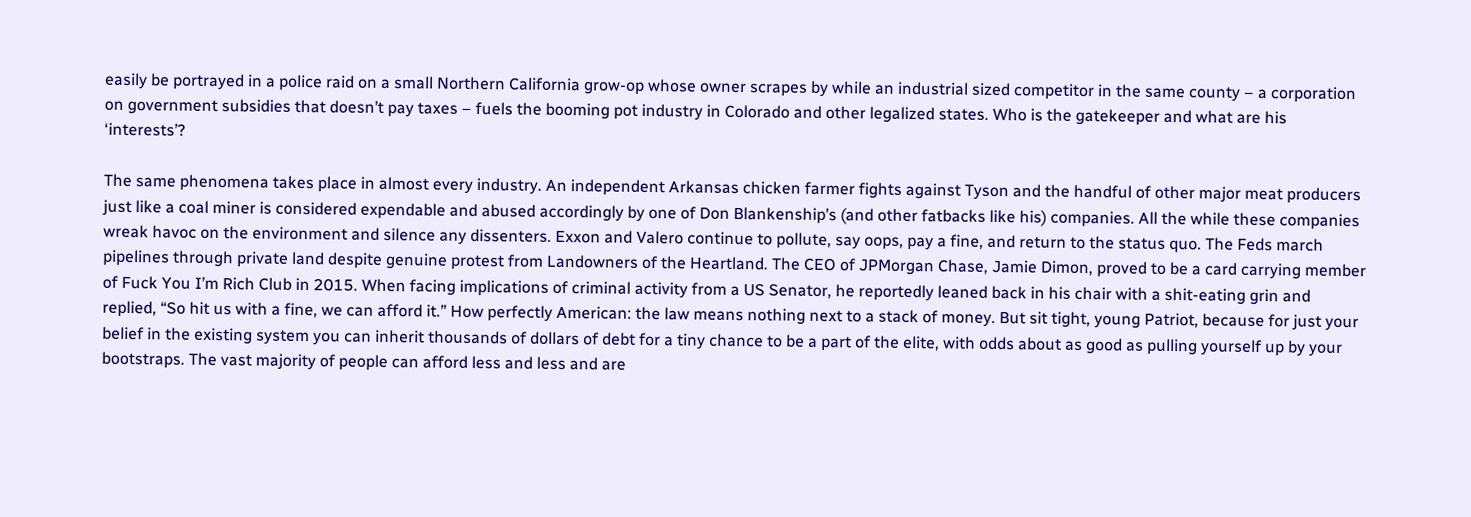easily be portrayed in a police raid on a small Northern California grow-op whose owner scrapes by while an industrial sized competitor in the same county – a corporation on government subsidies that doesn’t pay taxes – fuels the booming pot industry in Colorado and other legalized states. Who is the gatekeeper and what are his ‘interests’?

The same phenomena takes place in almost every industry. An independent Arkansas chicken farmer fights against Tyson and the handful of other major meat producers just like a coal miner is considered expendable and abused accordingly by one of Don Blankenship’s (and other fatbacks like his) companies. All the while these companies wreak havoc on the environment and silence any dissenters. Exxon and Valero continue to pollute, say oops, pay a fine, and return to the status quo. The Feds march pipelines through private land despite genuine protest from Landowners of the Heartland. The CEO of JPMorgan Chase, Jamie Dimon, proved to be a card carrying member of Fuck You I’m Rich Club in 2015. When facing implications of criminal activity from a US Senator, he reportedly leaned back in his chair with a shit-eating grin and replied, “So hit us with a fine, we can afford it.” How perfectly American: the law means nothing next to a stack of money. But sit tight, young Patriot, because for just your belief in the existing system you can inherit thousands of dollars of debt for a tiny chance to be a part of the elite, with odds about as good as pulling yourself up by your bootstraps. The vast majority of people can afford less and less and are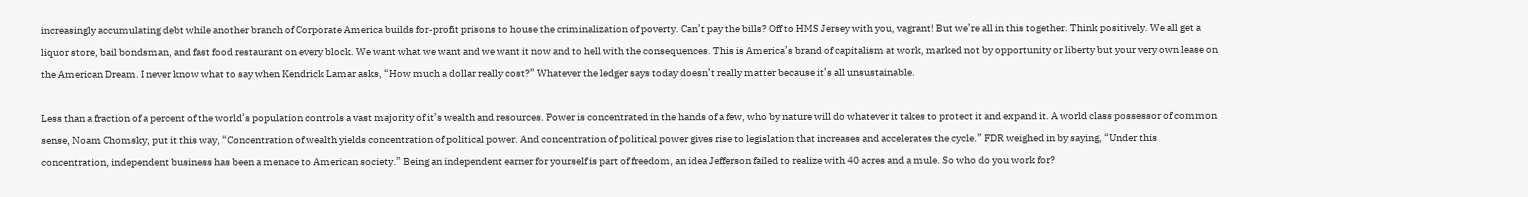increasingly accumulating debt while another branch of Corporate America builds for-profit prisons to house the criminalization of poverty. Can’t pay the bills? Off to HMS Jersey with you, vagrant! But we’re all in this together. Think positively. We all get a liquor store, bail bondsman, and fast food restaurant on every block. We want what we want and we want it now and to hell with the consequences. This is America’s brand of capitalism at work, marked not by opportunity or liberty but your very own lease on the American Dream. I never know what to say when Kendrick Lamar asks, “How much a dollar really cost?” Whatever the ledger says today doesn’t really matter because it’s all unsustainable.

Less than a fraction of a percent of the world’s population controls a vast majority of it’s wealth and resources. Power is concentrated in the hands of a few, who by nature will do whatever it takes to protect it and expand it. A world class possessor of common sense, Noam Chomsky, put it this way, “Concentration of wealth yields concentration of political power. And concentration of political power gives rise to legislation that increases and accelerates the cycle.” FDR weighed in by saying, “Under this concentration, independent business has been a menace to American society.” Being an independent earner for yourself is part of freedom, an idea Jefferson failed to realize with 40 acres and a mule. So who do you work for?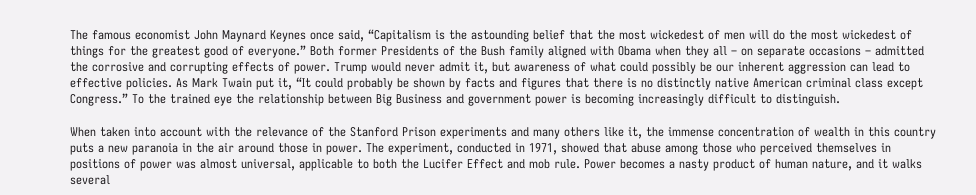The famous economist John Maynard Keynes once said, “Capitalism is the astounding belief that the most wickedest of men will do the most wickedest of things for the greatest good of everyone.” Both former Presidents of the Bush family aligned with Obama when they all – on separate occasions – admitted the corrosive and corrupting effects of power. Trump would never admit it, but awareness of what could possibly be our inherent aggression can lead to effective policies. As Mark Twain put it, “It could probably be shown by facts and figures that there is no distinctly native American criminal class except Congress.” To the trained eye the relationship between Big Business and government power is becoming increasingly difficult to distinguish.

When taken into account with the relevance of the Stanford Prison experiments and many others like it, the immense concentration of wealth in this country puts a new paranoia in the air around those in power. The experiment, conducted in 1971, showed that abuse among those who perceived themselves in positions of power was almost universal, applicable to both the Lucifer Effect and mob rule. Power becomes a nasty product of human nature, and it walks several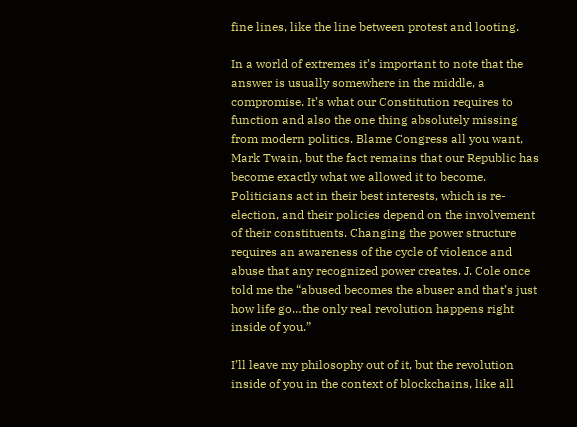fine lines, like the line between protest and looting.

In a world of extremes it’s important to note that the answer is usually somewhere in the middle, a compromise. It’s what our Constitution requires to function and also the one thing absolutely missing from modern politics. Blame Congress all you want, Mark Twain, but the fact remains that our Republic has become exactly what we allowed it to become. Politicians act in their best interests, which is re-election, and their policies depend on the involvement of their constituents. Changing the power structure requires an awareness of the cycle of violence and abuse that any recognized power creates. J. Cole once told me the “abused becomes the abuser and that’s just how life go…the only real revolution happens right inside of you.”

I’ll leave my philosophy out of it, but the revolution inside of you in the context of blockchains, like all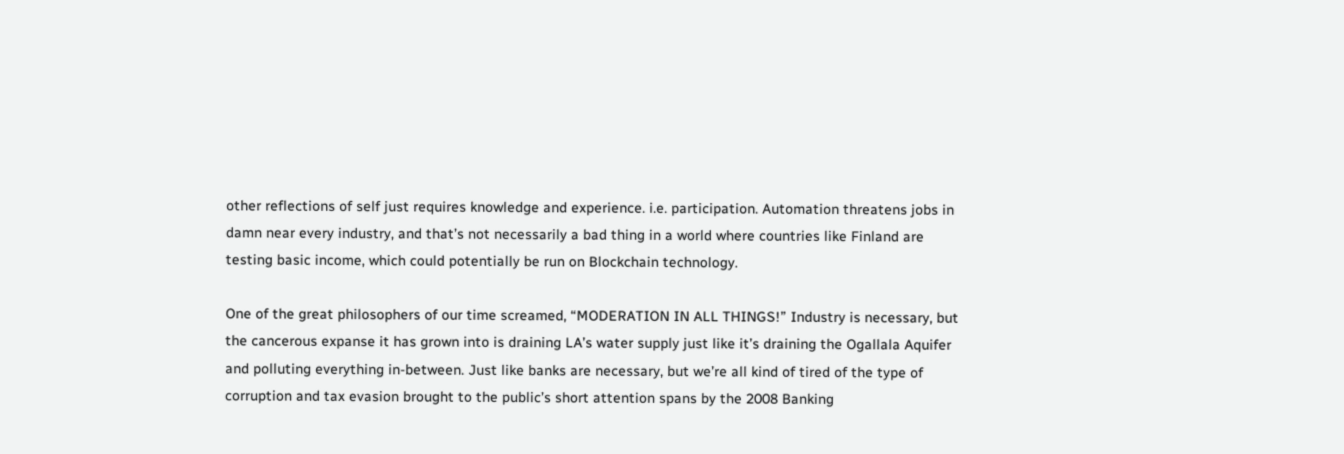other reflections of self just requires knowledge and experience. i.e. participation. Automation threatens jobs in damn near every industry, and that’s not necessarily a bad thing in a world where countries like Finland are testing basic income, which could potentially be run on Blockchain technology.

One of the great philosophers of our time screamed, “MODERATION IN ALL THINGS!” Industry is necessary, but the cancerous expanse it has grown into is draining LA’s water supply just like it’s draining the Ogallala Aquifer and polluting everything in-between. Just like banks are necessary, but we’re all kind of tired of the type of corruption and tax evasion brought to the public’s short attention spans by the 2008 Banking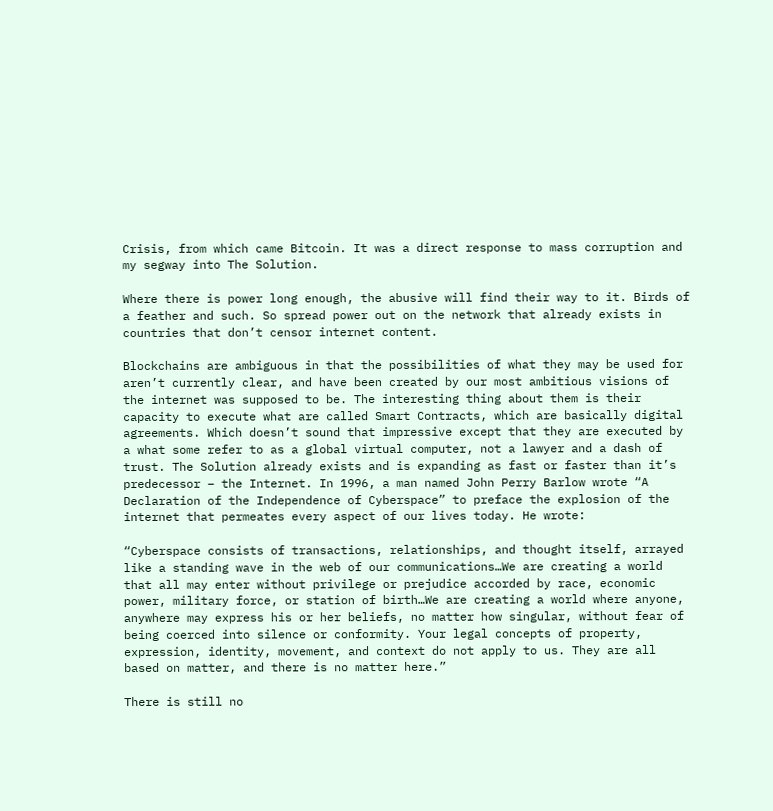Crisis, from which came Bitcoin. It was a direct response to mass corruption and my segway into The Solution.

Where there is power long enough, the abusive will find their way to it. Birds of a feather and such. So spread power out on the network that already exists in countries that don’t censor internet content.

Blockchains are ambiguous in that the possibilities of what they may be used for aren’t currently clear, and have been created by our most ambitious visions of the internet was supposed to be. The interesting thing about them is their capacity to execute what are called Smart Contracts, which are basically digital agreements. Which doesn’t sound that impressive except that they are executed by a what some refer to as a global virtual computer, not a lawyer and a dash of trust. The Solution already exists and is expanding as fast or faster than it’s predecessor – the Internet. In 1996, a man named John Perry Barlow wrote “A Declaration of the Independence of Cyberspace” to preface the explosion of the internet that permeates every aspect of our lives today. He wrote:

“Cyberspace consists of transactions, relationships, and thought itself, arrayed like a standing wave in the web of our communications…We are creating a world that all may enter without privilege or prejudice accorded by race, economic power, military force, or station of birth…We are creating a world where anyone, anywhere may express his or her beliefs, no matter how singular, without fear of being coerced into silence or conformity. Your legal concepts of property, expression, identity, movement, and context do not apply to us. They are all based on matter, and there is no matter here.”

There is still no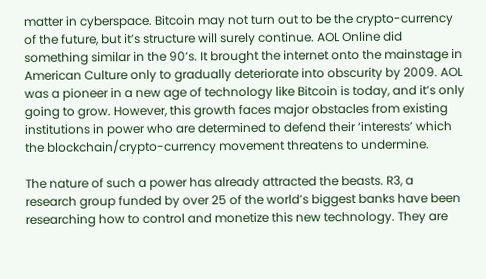matter in cyberspace. Bitcoin may not turn out to be the crypto-currency of the future, but it’s structure will surely continue. AOL Online did something similar in the 90’s. It brought the internet onto the mainstage in American Culture only to gradually deteriorate into obscurity by 2009. AOL was a pioneer in a new age of technology like Bitcoin is today, and it’s only going to grow. However, this growth faces major obstacles from existing institutions in power who are determined to defend their ‘interests’ which the blockchain/crypto-currency movement threatens to undermine.

The nature of such a power has already attracted the beasts. R3, a research group funded by over 25 of the world’s biggest banks have been researching how to control and monetize this new technology. They are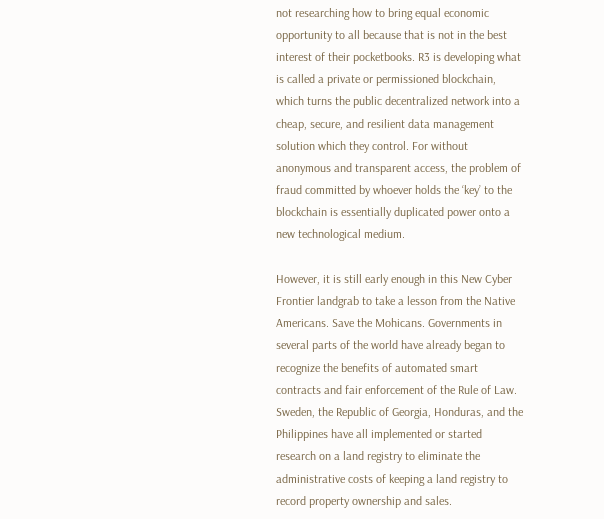not researching how to bring equal economic opportunity to all because that is not in the best interest of their pocketbooks. R3 is developing what is called a private or permissioned blockchain, which turns the public decentralized network into a cheap, secure, and resilient data management solution which they control. For without anonymous and transparent access, the problem of fraud committed by whoever holds the ‘key’ to the blockchain is essentially duplicated power onto a new technological medium.

However, it is still early enough in this New Cyber Frontier landgrab to take a lesson from the Native Americans. Save the Mohicans. Governments in several parts of the world have already began to recognize the benefits of automated smart contracts and fair enforcement of the Rule of Law. Sweden, the Republic of Georgia, Honduras, and the Philippines have all implemented or started research on a land registry to eliminate the administrative costs of keeping a land registry to record property ownership and sales.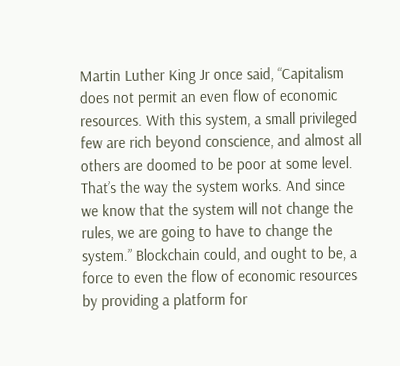Martin Luther King Jr once said, “Capitalism does not permit an even flow of economic resources. With this system, a small privileged few are rich beyond conscience, and almost all others are doomed to be poor at some level. That’s the way the system works. And since we know that the system will not change the rules, we are going to have to change the system.” Blockchain could, and ought to be, a force to even the flow of economic resources by providing a platform for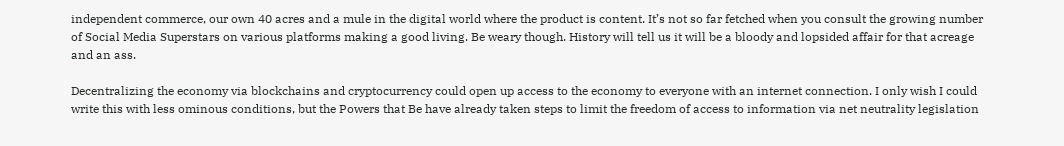independent commerce, our own 40 acres and a mule in the digital world where the product is content. It’s not so far fetched when you consult the growing number of Social Media Superstars on various platforms making a good living. Be weary though. History will tell us it will be a bloody and lopsided affair for that acreage and an ass.

Decentralizing the economy via blockchains and cryptocurrency could open up access to the economy to everyone with an internet connection. I only wish I could write this with less ominous conditions, but the Powers that Be have already taken steps to limit the freedom of access to information via net neutrality legislation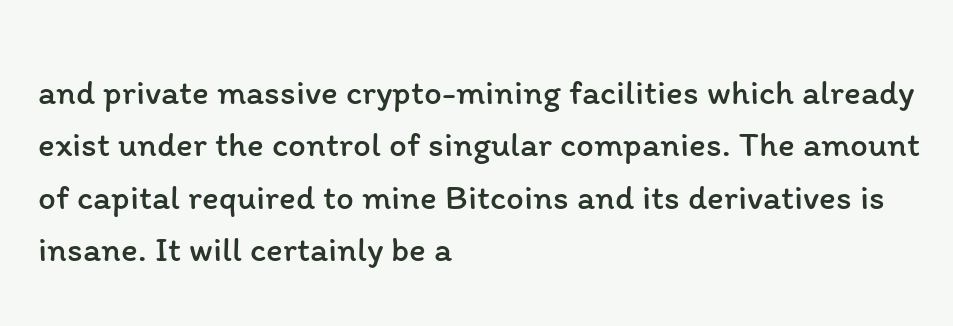and private massive crypto-mining facilities which already exist under the control of singular companies. The amount of capital required to mine Bitcoins and its derivatives is insane. It will certainly be a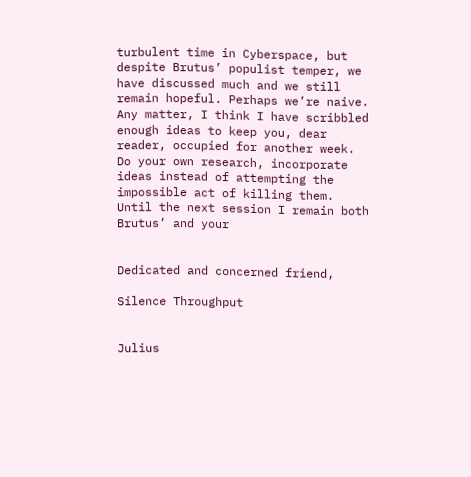turbulent time in Cyberspace, but despite Brutus’ populist temper, we have discussed much and we still remain hopeful. Perhaps we’re naive. Any matter, I think I have scribbled enough ideas to keep you, dear reader, occupied for another week. Do your own research, incorporate ideas instead of attempting the impossible act of killing them. Until the next session I remain both Brutus’ and your


Dedicated and concerned friend,

Silence Throughput


Julius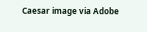Caesar image via Adobe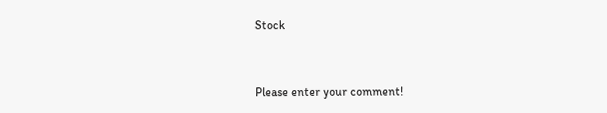Stock


Please enter your comment!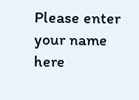Please enter your name here